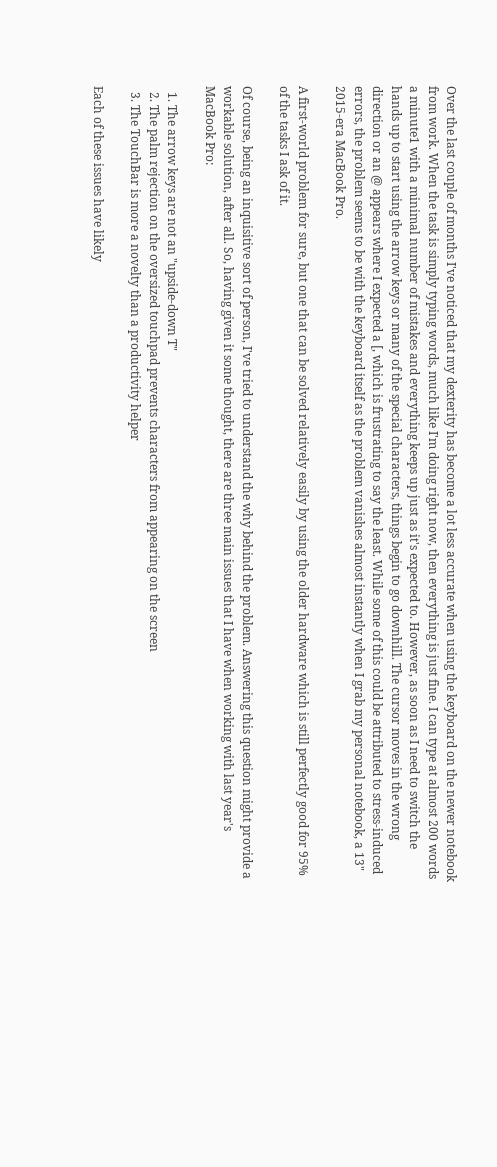Over the last couple of months I've noticed that my dexterity has become a lot less accurate when using the keyboard on the newer notebook from work. When the task is simply typing words, much like I'm doing right now, then everything is just fine. I can type at almost 200 words a minute1 with a minimal number of mistakes and everything keeps up just as it's expected to. However, as soon as I need to switch the hands up to start using the arrow keys or many of the special characters, things begin to go downhill. The cursor moves in the wrong direction or an @ appears where I expected a [, which is frustrating to say the least. While some of this could be attributed to stress-induced errors, the problem seems to be with the keyboard itself as the problem vanishes almost instantly when I grab my personal notebook, a 13" 2015-era MacBook Pro.

A first-world problem for sure, but one that can be solved relatively easily by using the older hardware which is still perfectly good for 95% of the tasks I ask of it.

Of course, being an inquisitive sort of person, I've tried to understand the why behind the problem. Answering this question might provide a workable solution, after all. So, having given it some thought, there are three main issues that I have when working with last year's MacBook Pro:

  1. The arrow keys are not an "upside-down T"
  2. The palm rejection on the oversized touchpad prevents characters from appearing on the screen
  3. The TouchBar is more a novelty than a productivity helper

Each of these issues have likely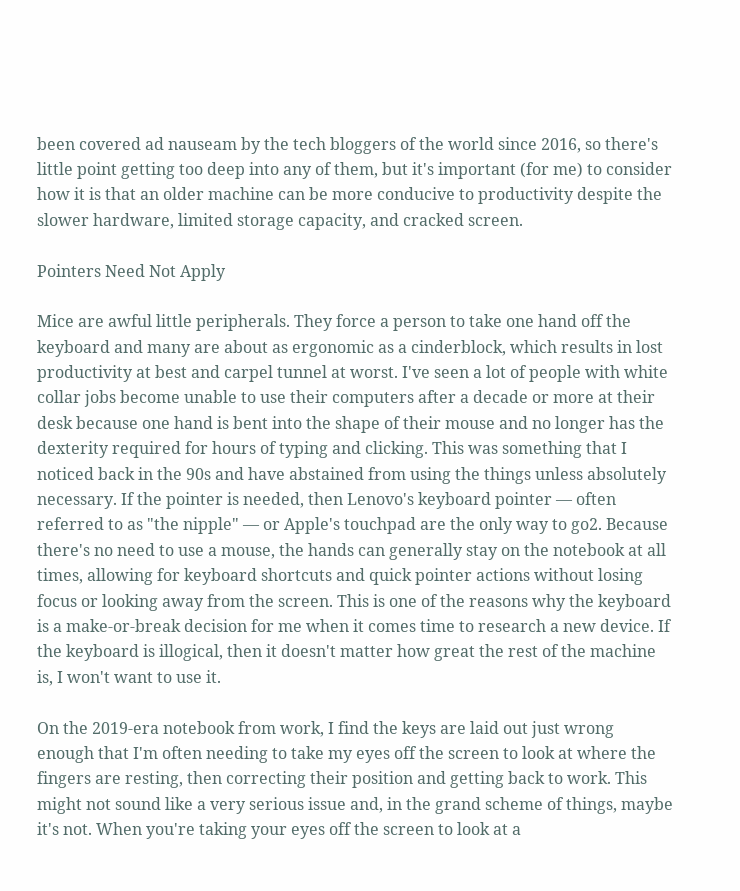been covered ad nauseam by the tech bloggers of the world since 2016, so there's little point getting too deep into any of them, but it's important (for me) to consider how it is that an older machine can be more conducive to productivity despite the slower hardware, limited storage capacity, and cracked screen.

Pointers Need Not Apply

Mice are awful little peripherals. They force a person to take one hand off the keyboard and many are about as ergonomic as a cinderblock, which results in lost productivity at best and carpel tunnel at worst. I've seen a lot of people with white collar jobs become unable to use their computers after a decade or more at their desk because one hand is bent into the shape of their mouse and no longer has the dexterity required for hours of typing and clicking. This was something that I noticed back in the 90s and have abstained from using the things unless absolutely necessary. If the pointer is needed, then Lenovo's keyboard pointer — often referred to as "the nipple" — or Apple's touchpad are the only way to go2. Because there's no need to use a mouse, the hands can generally stay on the notebook at all times, allowing for keyboard shortcuts and quick pointer actions without losing focus or looking away from the screen. This is one of the reasons why the keyboard is a make-or-break decision for me when it comes time to research a new device. If the keyboard is illogical, then it doesn't matter how great the rest of the machine is, I won't want to use it.

On the 2019-era notebook from work, I find the keys are laid out just wrong enough that I'm often needing to take my eyes off the screen to look at where the fingers are resting, then correcting their position and getting back to work. This might not sound like a very serious issue and, in the grand scheme of things, maybe it's not. When you're taking your eyes off the screen to look at a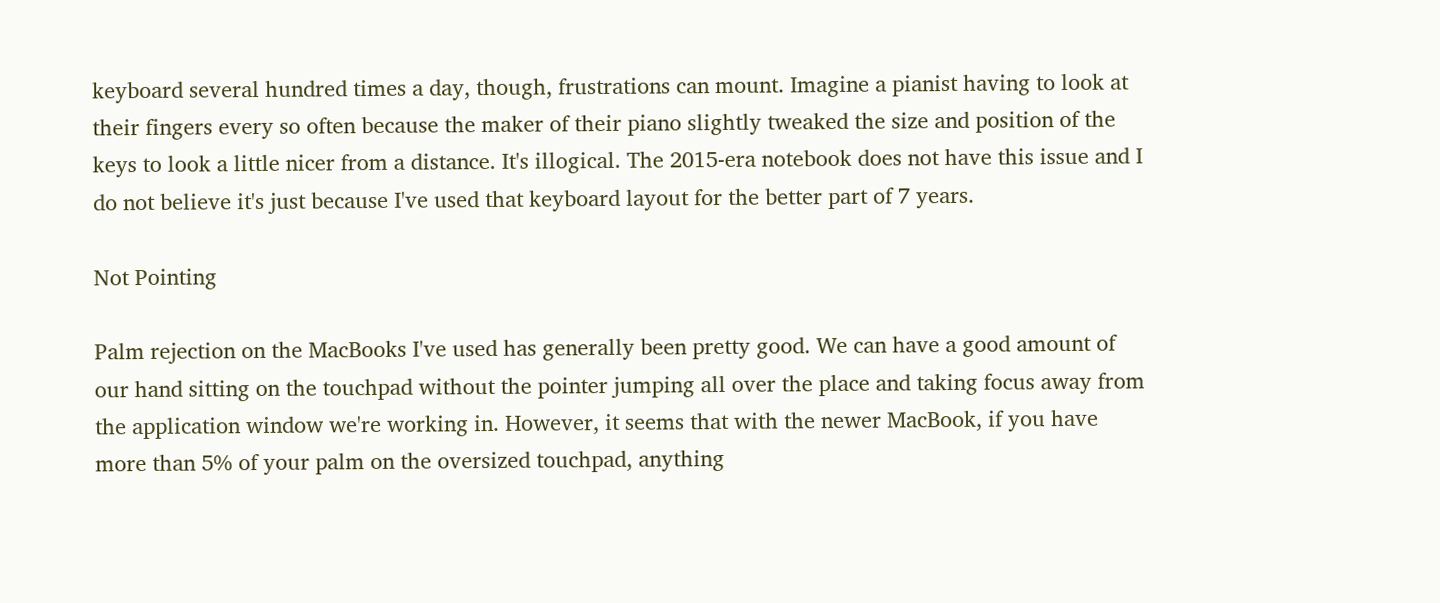keyboard several hundred times a day, though, frustrations can mount. Imagine a pianist having to look at their fingers every so often because the maker of their piano slightly tweaked the size and position of the keys to look a little nicer from a distance. It's illogical. The 2015-era notebook does not have this issue and I do not believe it's just because I've used that keyboard layout for the better part of 7 years.

Not Pointing

Palm rejection on the MacBooks I've used has generally been pretty good. We can have a good amount of our hand sitting on the touchpad without the pointer jumping all over the place and taking focus away from the application window we're working in. However, it seems that with the newer MacBook, if you have more than 5% of your palm on the oversized touchpad, anything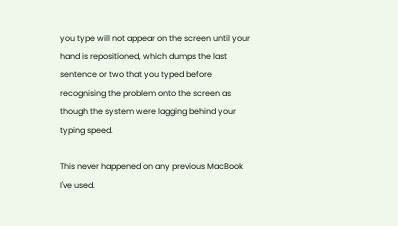you type will not appear on the screen until your hand is repositioned, which dumps the last sentence or two that you typed before recognising the problem onto the screen as though the system were lagging behind your typing speed.

This never happened on any previous MacBook I've used.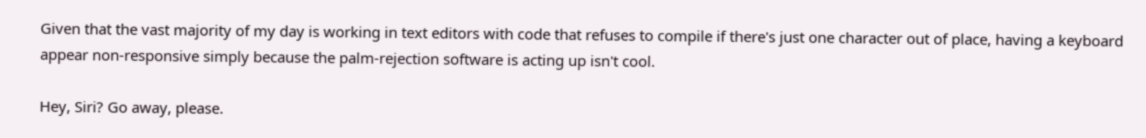Given that the vast majority of my day is working in text editors with code that refuses to compile if there's just one character out of place, having a keyboard appear non-responsive simply because the palm-rejection software is acting up isn't cool.

Hey, Siri? Go away, please.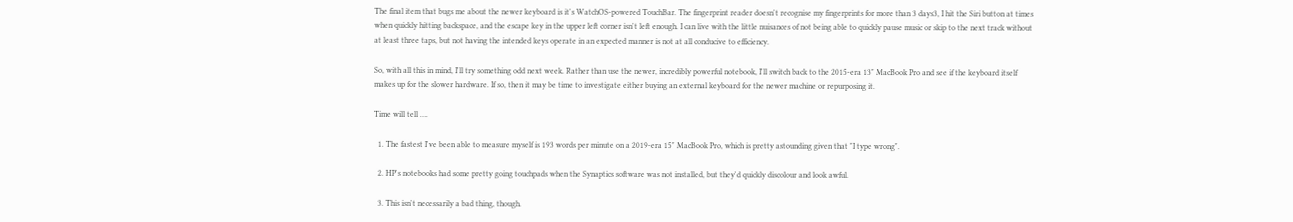The final item that bugs me about the newer keyboard is it's WatchOS-powered TouchBar. The fingerprint reader doesn't recognise my fingerprints for more than 3 days3, I hit the Siri button at times when quickly hitting backspace, and the escape key in the upper left corner isn't left enough. I can live with the little nuisances of not being able to quickly pause music or skip to the next track without at least three taps, but not having the intended keys operate in an expected manner is not at all conducive to efficiency.

So, with all this in mind, I'll try something odd next week. Rather than use the newer, incredibly powerful notebook, I'll switch back to the 2015-era 13" MacBook Pro and see if the keyboard itself makes up for the slower hardware. If so, then it may be time to investigate either buying an external keyboard for the newer machine or repurposing it.

Time will tell ….

  1. The fastest I've been able to measure myself is 193 words per minute on a 2019-era 15" MacBook Pro, which is pretty astounding given that "I type wrong".

  2. HP's notebooks had some pretty going touchpads when the Synaptics software was not installed, but they'd quickly discolour and look awful.

  3. This isn't necessarily a bad thing, though.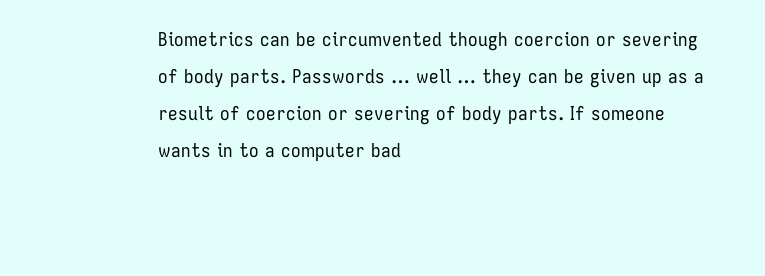Biometrics can be circumvented though coercion or severing of body parts. Passwords … well … they can be given up as a result of coercion or severing of body parts. If someone wants in to a computer bad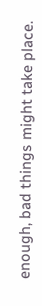enough, bad things might take place.